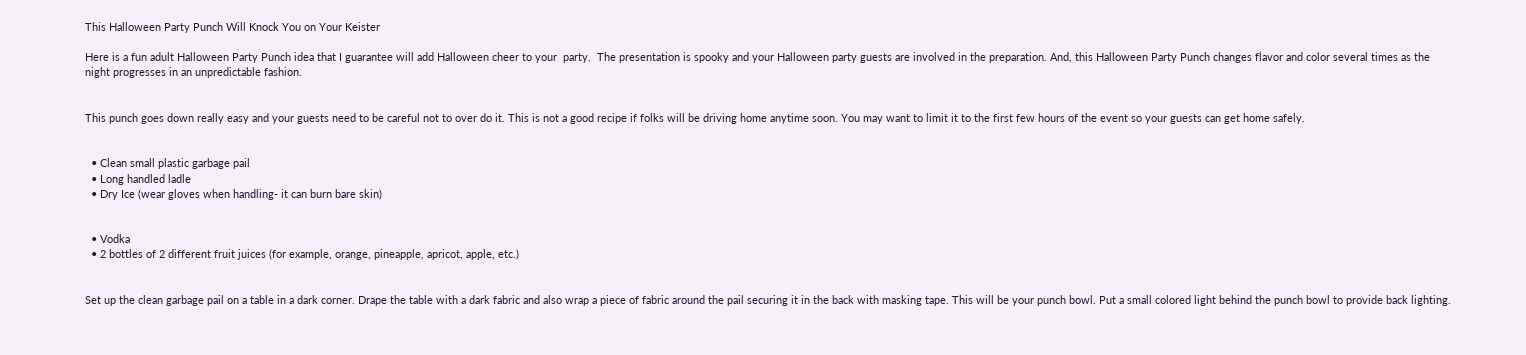This Halloween Party Punch Will Knock You on Your Keister

Here is a fun adult Halloween Party Punch idea that I guarantee will add Halloween cheer to your  party.  The presentation is spooky and your Halloween party guests are involved in the preparation. And, this Halloween Party Punch changes flavor and color several times as the night progresses in an unpredictable fashion.


This punch goes down really easy and your guests need to be careful not to over do it. This is not a good recipe if folks will be driving home anytime soon. You may want to limit it to the first few hours of the event so your guests can get home safely.


  • Clean small plastic garbage pail
  • Long handled ladle
  • Dry Ice (wear gloves when handling- it can burn bare skin)


  • Vodka
  • 2 bottles of 2 different fruit juices (for example, orange, pineapple, apricot, apple, etc.)


Set up the clean garbage pail on a table in a dark corner. Drape the table with a dark fabric and also wrap a piece of fabric around the pail securing it in the back with masking tape. This will be your punch bowl. Put a small colored light behind the punch bowl to provide back lighting.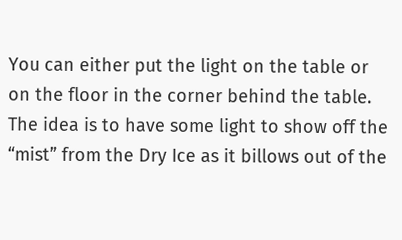You can either put the light on the table or on the floor in the corner behind the table. The idea is to have some light to show off the “mist” from the Dry Ice as it billows out of the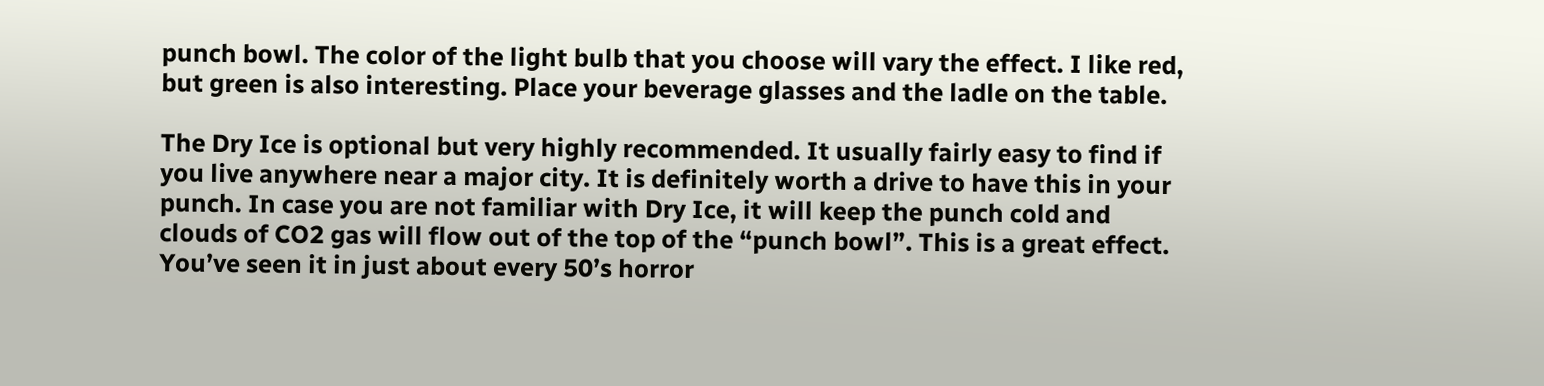punch bowl. The color of the light bulb that you choose will vary the effect. I like red, but green is also interesting. Place your beverage glasses and the ladle on the table.

The Dry Ice is optional but very highly recommended. It usually fairly easy to find if you live anywhere near a major city. It is definitely worth a drive to have this in your punch. In case you are not familiar with Dry Ice, it will keep the punch cold and clouds of CO2 gas will flow out of the top of the “punch bowl”. This is a great effect. You’ve seen it in just about every 50’s horror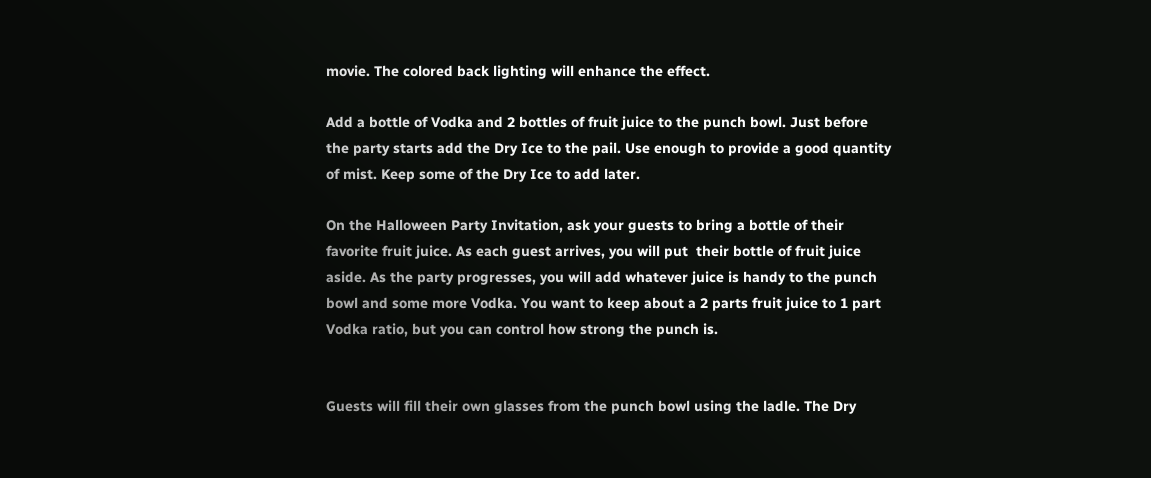movie. The colored back lighting will enhance the effect.

Add a bottle of Vodka and 2 bottles of fruit juice to the punch bowl. Just before the party starts add the Dry Ice to the pail. Use enough to provide a good quantity of mist. Keep some of the Dry Ice to add later.

On the Halloween Party Invitation, ask your guests to bring a bottle of their favorite fruit juice. As each guest arrives, you will put  their bottle of fruit juice aside. As the party progresses, you will add whatever juice is handy to the punch bowl and some more Vodka. You want to keep about a 2 parts fruit juice to 1 part Vodka ratio, but you can control how strong the punch is.


Guests will fill their own glasses from the punch bowl using the ladle. The Dry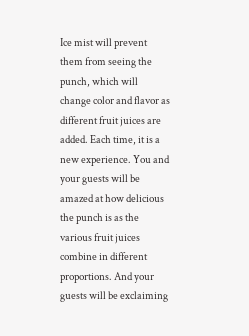Ice mist will prevent them from seeing the punch, which will change color and flavor as different fruit juices are added. Each time, it is a new experience. You and your guests will be amazed at how delicious the punch is as the various fruit juices combine in different proportions. And your guests will be exclaiming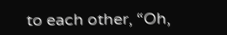to each other, “Oh,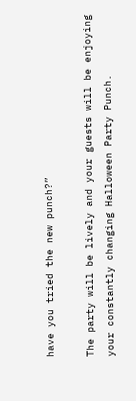have you tried the new punch?”

The party will be lively and your guests will be enjoying your constantly changing Halloween Party Punch.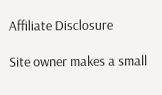Affiliate Disclosure

Site owner makes a small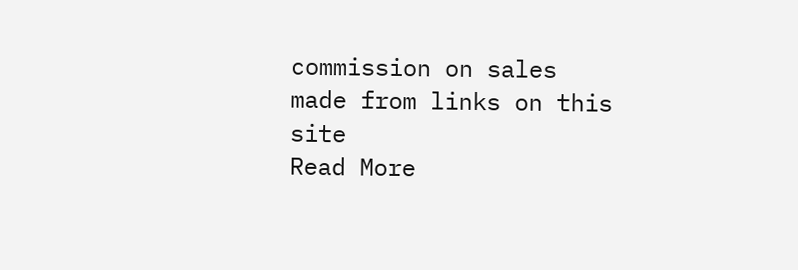commission on sales made from links on this site
Read More